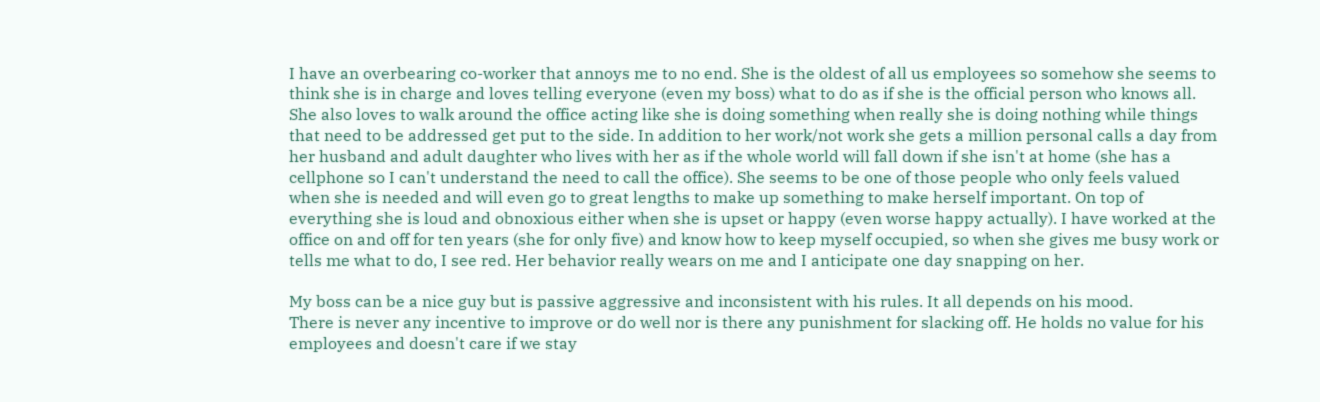I have an overbearing co-worker that annoys me to no end. She is the oldest of all us employees so somehow she seems to think she is in charge and loves telling everyone (even my boss) what to do as if she is the official person who knows all. She also loves to walk around the office acting like she is doing something when really she is doing nothing while things that need to be addressed get put to the side. In addition to her work/not work she gets a million personal calls a day from her husband and adult daughter who lives with her as if the whole world will fall down if she isn't at home (she has a cellphone so I can't understand the need to call the office). She seems to be one of those people who only feels valued when she is needed and will even go to great lengths to make up something to make herself important. On top of everything she is loud and obnoxious either when she is upset or happy (even worse happy actually). I have worked at the office on and off for ten years (she for only five) and know how to keep myself occupied, so when she gives me busy work or tells me what to do, I see red. Her behavior really wears on me and I anticipate one day snapping on her.

My boss can be a nice guy but is passive aggressive and inconsistent with his rules. It all depends on his mood.
There is never any incentive to improve or do well nor is there any punishment for slacking off. He holds no value for his employees and doesn't care if we stay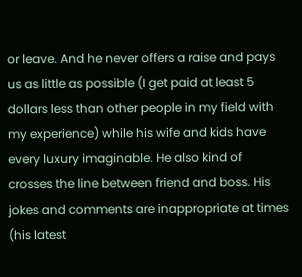or leave. And he never offers a raise and pays us as little as possible (I get paid at least 5 dollars less than other people in my field with my experience) while his wife and kids have every luxury imaginable. He also kind of crosses the line between friend and boss. His jokes and comments are inappropriate at times (his latest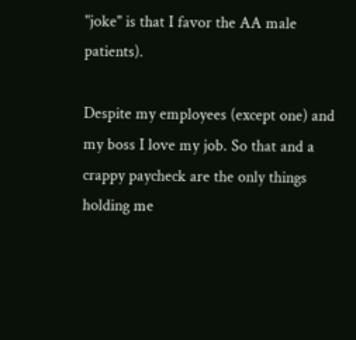"joke" is that I favor the AA male patients).

Despite my employees (except one) and my boss I love my job. So that and a crappy paycheck are the only things holding me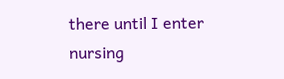there until I enter nursing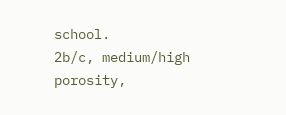school.
2b/c, medium/high porosity,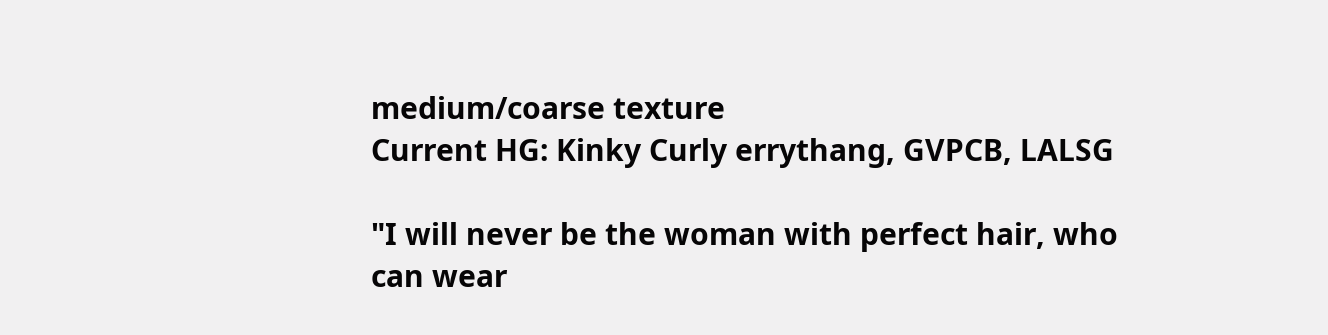medium/coarse texture
Current HG: Kinky Curly errythang, GVPCB, LALSG

"I will never be the woman with perfect hair, who can wear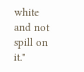white and not spill on it."